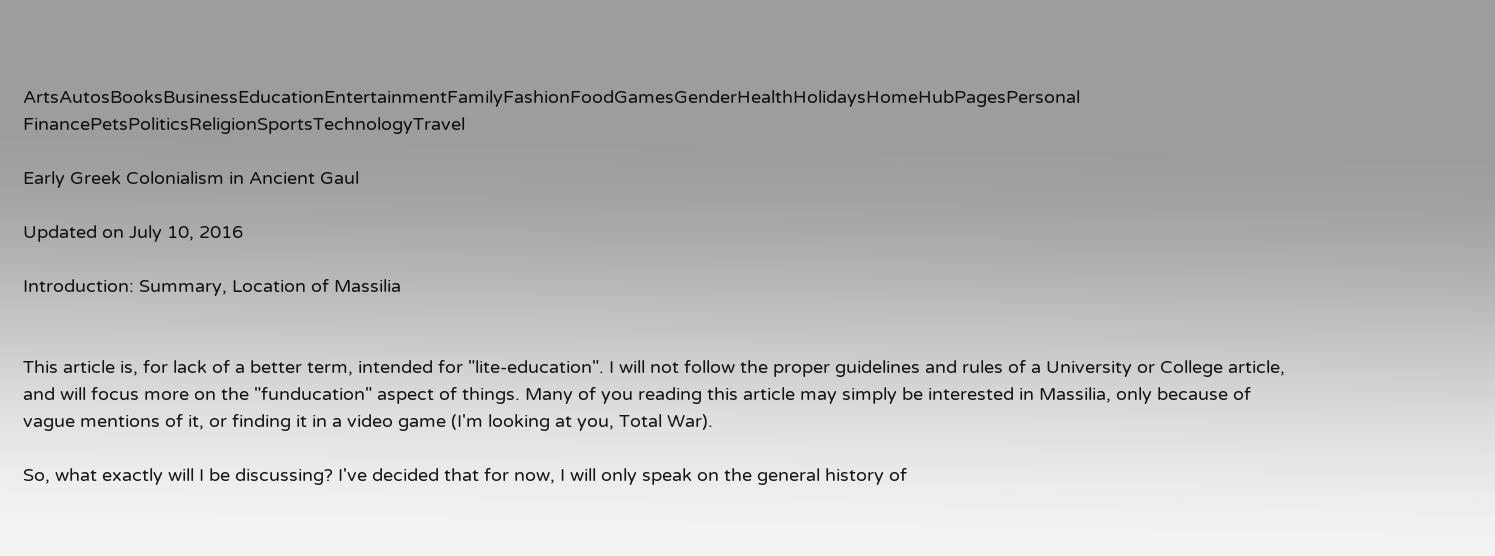ArtsAutosBooksBusinessEducationEntertainmentFamilyFashionFoodGamesGenderHealthHolidaysHomeHubPagesPersonal FinancePetsPoliticsReligionSportsTechnologyTravel

Early Greek Colonialism in Ancient Gaul

Updated on July 10, 2016

Introduction: Summary, Location of Massilia


This article is, for lack of a better term, intended for "lite-education". I will not follow the proper guidelines and rules of a University or College article, and will focus more on the "funducation" aspect of things. Many of you reading this article may simply be interested in Massilia, only because of vague mentions of it, or finding it in a video game (I'm looking at you, Total War).

So, what exactly will I be discussing? I've decided that for now, I will only speak on the general history of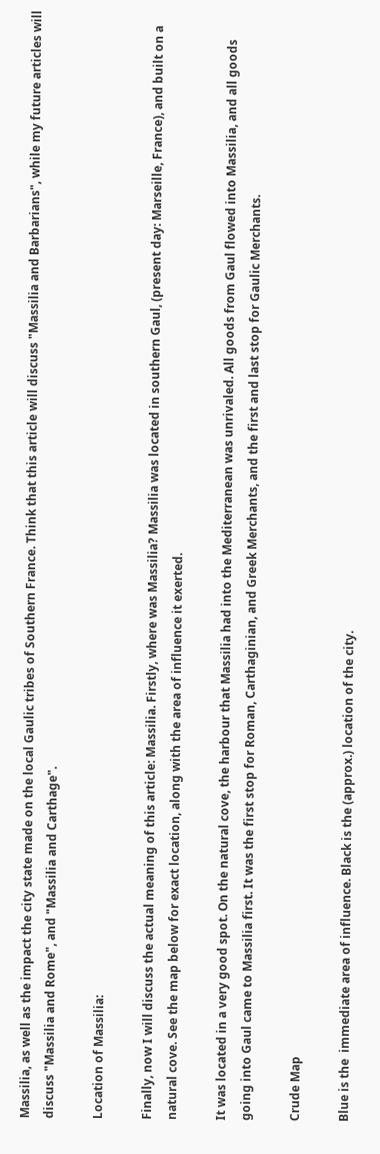Massilia, as well as the impact the city state made on the local Gaulic tribes of Southern France. Think that this article will discuss "Massilia and Barbarians", while my future articles will discuss "Massilia and Rome", and "Massilia and Carthage".

Location of Massilia:

Finally, now I will discuss the actual meaning of this article: Massilia. Firstly, where was Massilia? Massilia was located in southern Gaul, (present day: Marseille, France), and built on a natural cove. See the map below for exact location, along with the area of influence it exerted.

It was located in a very good spot. On the natural cove, the harbour that Massilia had into the Mediterranean was unrivaled. All goods from Gaul flowed into Massilia, and all goods going into Gaul came to Massilia first. It was the first stop for Roman, Carthaginian, and Greek Merchants, and the first and last stop for Gaulic Merchants.

Crude Map

Blue is the  immediate area of influence. Black is the (approx.) location of the city.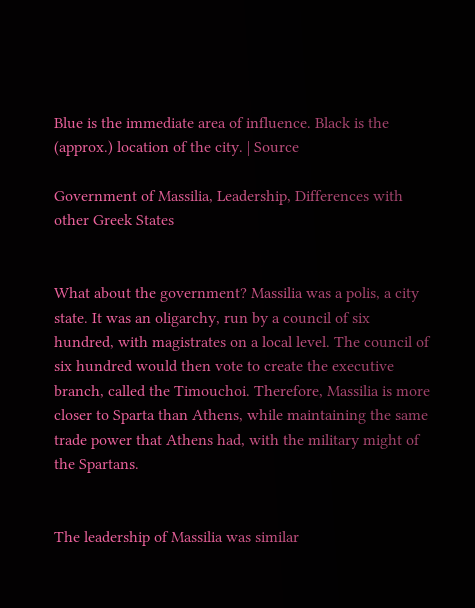Blue is the immediate area of influence. Black is the (approx.) location of the city. | Source

Government of Massilia, Leadership, Differences with other Greek States


What about the government? Massilia was a polis, a city state. It was an oligarchy, run by a council of six hundred, with magistrates on a local level. The council of six hundred would then vote to create the executive branch, called the Timouchoi. Therefore, Massilia is more closer to Sparta than Athens, while maintaining the same trade power that Athens had, with the military might of the Spartans.


The leadership of Massilia was similar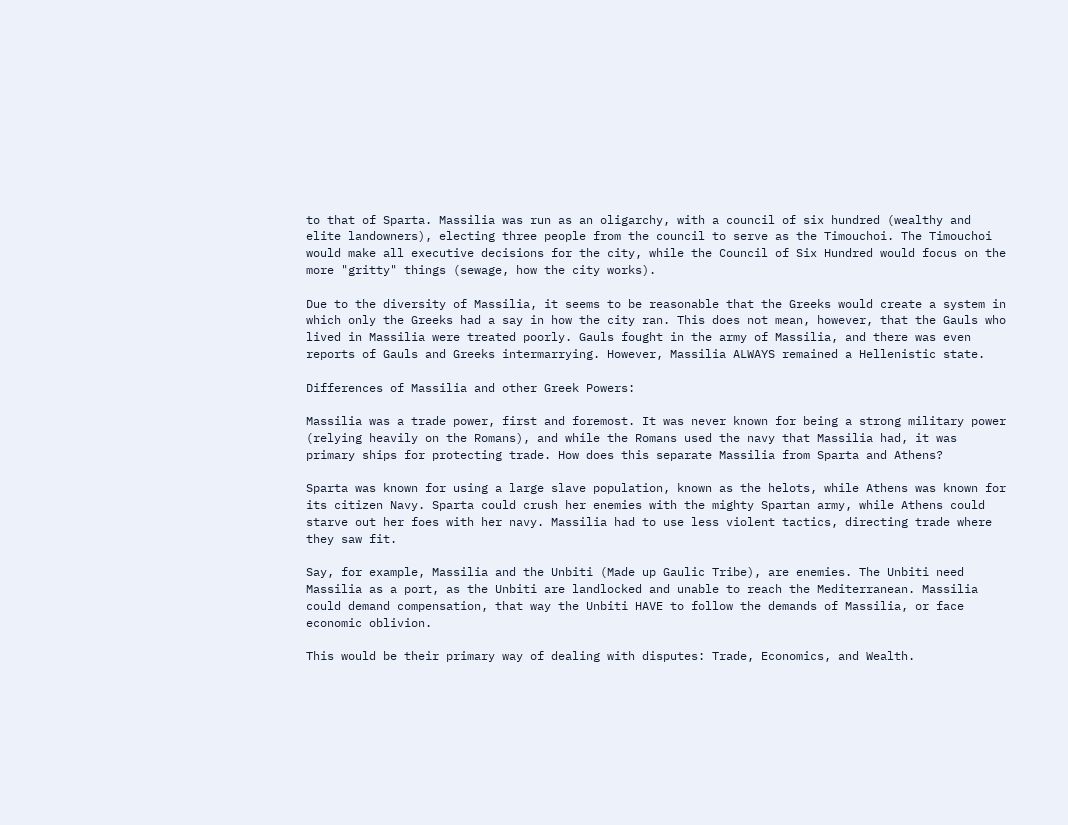to that of Sparta. Massilia was run as an oligarchy, with a council of six hundred (wealthy and elite landowners), electing three people from the council to serve as the Timouchoi. The Timouchoi would make all executive decisions for the city, while the Council of Six Hundred would focus on the more "gritty" things (sewage, how the city works).

Due to the diversity of Massilia, it seems to be reasonable that the Greeks would create a system in which only the Greeks had a say in how the city ran. This does not mean, however, that the Gauls who lived in Massilia were treated poorly. Gauls fought in the army of Massilia, and there was even reports of Gauls and Greeks intermarrying. However, Massilia ALWAYS remained a Hellenistic state.

Differences of Massilia and other Greek Powers:

Massilia was a trade power, first and foremost. It was never known for being a strong military power (relying heavily on the Romans), and while the Romans used the navy that Massilia had, it was primary ships for protecting trade. How does this separate Massilia from Sparta and Athens?

Sparta was known for using a large slave population, known as the helots, while Athens was known for its citizen Navy. Sparta could crush her enemies with the mighty Spartan army, while Athens could starve out her foes with her navy. Massilia had to use less violent tactics, directing trade where they saw fit.

Say, for example, Massilia and the Unbiti (Made up Gaulic Tribe), are enemies. The Unbiti need Massilia as a port, as the Unbiti are landlocked and unable to reach the Mediterranean. Massilia could demand compensation, that way the Unbiti HAVE to follow the demands of Massilia, or face economic oblivion.

This would be their primary way of dealing with disputes: Trade, Economics, and Wealth.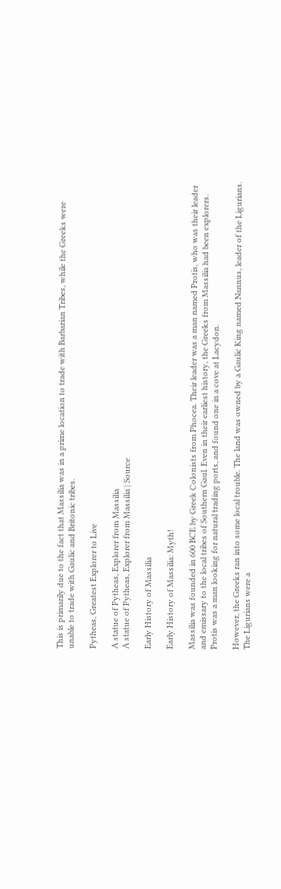This is primarily due to the fact that Massilia was in a prime location to trade with Barbarian Tribes, while the Greeks were unable to trade with Gaulic and Britonic tribes.

Pytheas, Greatest Explorer to Live

A statue of Pytheas, Explorer from Massilia
A statue of Pytheas, Explorer from Massilia | Source

Early History of Massilia

Early History of Massilia: Myth!

Massilia was founded in 600 BCE by Greek Colonists from Phocea. Their leader was a man named Protis, who was their leader and emissary to the local tribes of Southern Gaul. Even in their earliest history, the Greeks from Massilia had been explorers. Protis was a man looking for natural trading ports, and found one in a cove at Lacydon.

However, the Greeks ran into some local trouble. The land was owned by a Gaulic King named Nannus, leader of the Ligurians. The Ligurians were a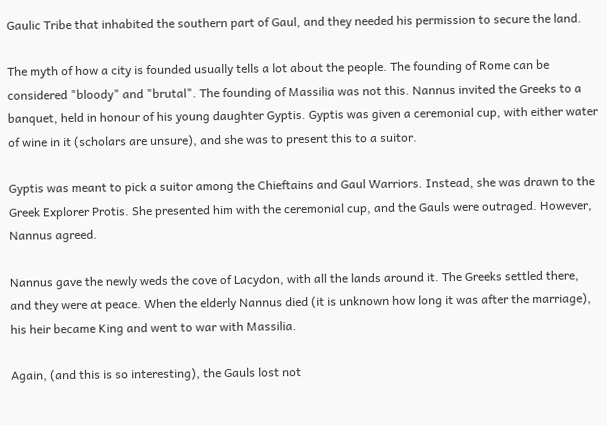Gaulic Tribe that inhabited the southern part of Gaul, and they needed his permission to secure the land.

The myth of how a city is founded usually tells a lot about the people. The founding of Rome can be considered "bloody" and "brutal". The founding of Massilia was not this. Nannus invited the Greeks to a banquet, held in honour of his young daughter Gyptis. Gyptis was given a ceremonial cup, with either water of wine in it (scholars are unsure), and she was to present this to a suitor.

Gyptis was meant to pick a suitor among the Chieftains and Gaul Warriors. Instead, she was drawn to the Greek Explorer Protis. She presented him with the ceremonial cup, and the Gauls were outraged. However, Nannus agreed.

Nannus gave the newly weds the cove of Lacydon, with all the lands around it. The Greeks settled there, and they were at peace. When the elderly Nannus died (it is unknown how long it was after the marriage), his heir became King and went to war with Massilia.

Again, (and this is so interesting), the Gauls lost not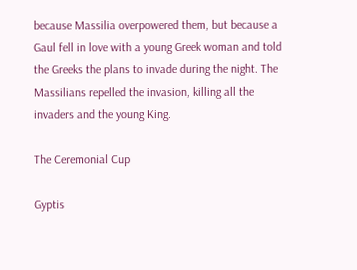because Massilia overpowered them, but because a Gaul fell in love with a young Greek woman and told the Greeks the plans to invade during the night. The Massilians repelled the invasion, killing all the invaders and the young King.

The Ceremonial Cup

Gyptis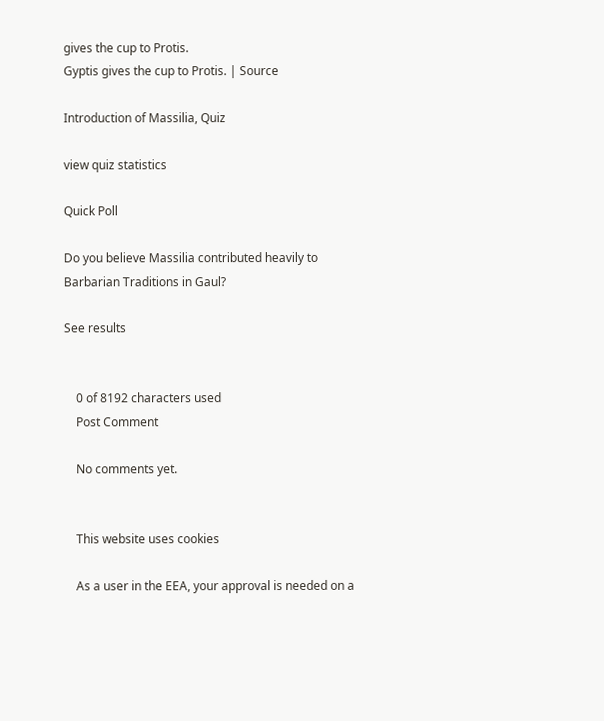gives the cup to Protis.
Gyptis gives the cup to Protis. | Source

Introduction of Massilia, Quiz

view quiz statistics

Quick Poll

Do you believe Massilia contributed heavily to Barbarian Traditions in Gaul?

See results


    0 of 8192 characters used
    Post Comment

    No comments yet.


    This website uses cookies

    As a user in the EEA, your approval is needed on a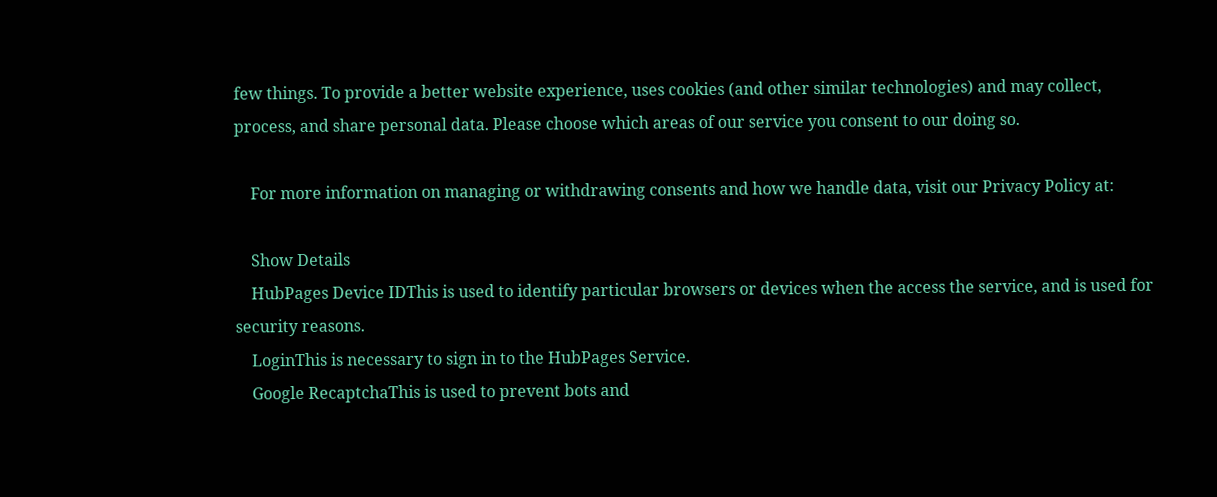few things. To provide a better website experience, uses cookies (and other similar technologies) and may collect, process, and share personal data. Please choose which areas of our service you consent to our doing so.

    For more information on managing or withdrawing consents and how we handle data, visit our Privacy Policy at:

    Show Details
    HubPages Device IDThis is used to identify particular browsers or devices when the access the service, and is used for security reasons.
    LoginThis is necessary to sign in to the HubPages Service.
    Google RecaptchaThis is used to prevent bots and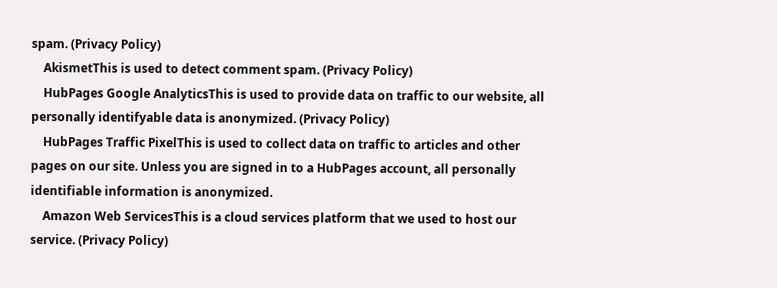spam. (Privacy Policy)
    AkismetThis is used to detect comment spam. (Privacy Policy)
    HubPages Google AnalyticsThis is used to provide data on traffic to our website, all personally identifyable data is anonymized. (Privacy Policy)
    HubPages Traffic PixelThis is used to collect data on traffic to articles and other pages on our site. Unless you are signed in to a HubPages account, all personally identifiable information is anonymized.
    Amazon Web ServicesThis is a cloud services platform that we used to host our service. (Privacy Policy)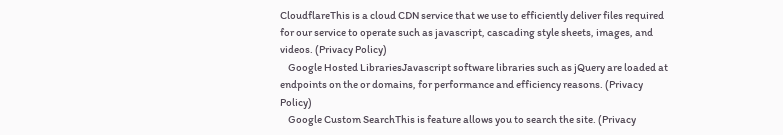CloudflareThis is a cloud CDN service that we use to efficiently deliver files required for our service to operate such as javascript, cascading style sheets, images, and videos. (Privacy Policy)
    Google Hosted LibrariesJavascript software libraries such as jQuery are loaded at endpoints on the or domains, for performance and efficiency reasons. (Privacy Policy)
    Google Custom SearchThis is feature allows you to search the site. (Privacy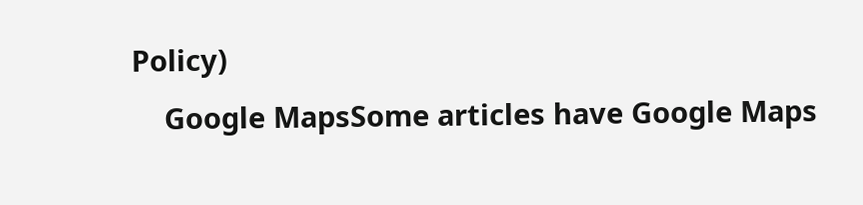Policy)
    Google MapsSome articles have Google Maps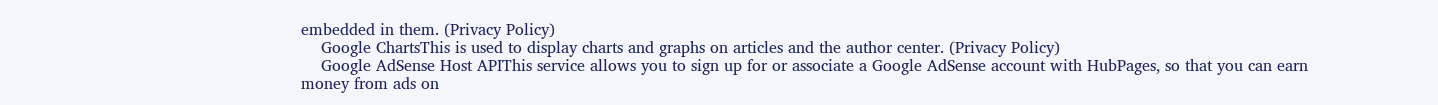embedded in them. (Privacy Policy)
    Google ChartsThis is used to display charts and graphs on articles and the author center. (Privacy Policy)
    Google AdSense Host APIThis service allows you to sign up for or associate a Google AdSense account with HubPages, so that you can earn money from ads on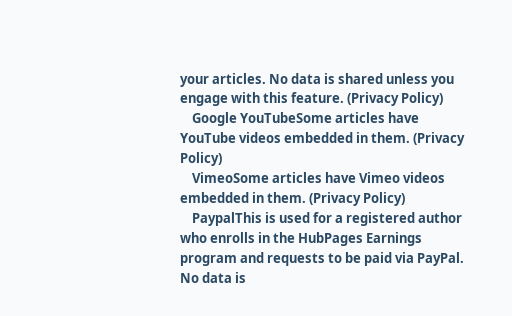your articles. No data is shared unless you engage with this feature. (Privacy Policy)
    Google YouTubeSome articles have YouTube videos embedded in them. (Privacy Policy)
    VimeoSome articles have Vimeo videos embedded in them. (Privacy Policy)
    PaypalThis is used for a registered author who enrolls in the HubPages Earnings program and requests to be paid via PayPal. No data is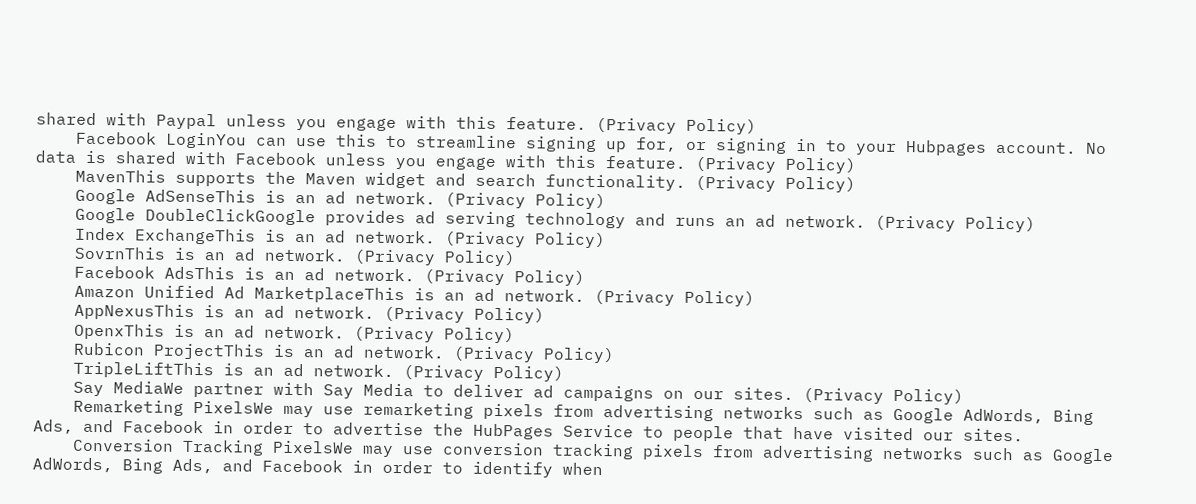shared with Paypal unless you engage with this feature. (Privacy Policy)
    Facebook LoginYou can use this to streamline signing up for, or signing in to your Hubpages account. No data is shared with Facebook unless you engage with this feature. (Privacy Policy)
    MavenThis supports the Maven widget and search functionality. (Privacy Policy)
    Google AdSenseThis is an ad network. (Privacy Policy)
    Google DoubleClickGoogle provides ad serving technology and runs an ad network. (Privacy Policy)
    Index ExchangeThis is an ad network. (Privacy Policy)
    SovrnThis is an ad network. (Privacy Policy)
    Facebook AdsThis is an ad network. (Privacy Policy)
    Amazon Unified Ad MarketplaceThis is an ad network. (Privacy Policy)
    AppNexusThis is an ad network. (Privacy Policy)
    OpenxThis is an ad network. (Privacy Policy)
    Rubicon ProjectThis is an ad network. (Privacy Policy)
    TripleLiftThis is an ad network. (Privacy Policy)
    Say MediaWe partner with Say Media to deliver ad campaigns on our sites. (Privacy Policy)
    Remarketing PixelsWe may use remarketing pixels from advertising networks such as Google AdWords, Bing Ads, and Facebook in order to advertise the HubPages Service to people that have visited our sites.
    Conversion Tracking PixelsWe may use conversion tracking pixels from advertising networks such as Google AdWords, Bing Ads, and Facebook in order to identify when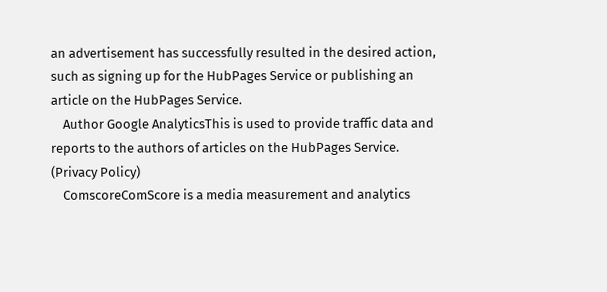an advertisement has successfully resulted in the desired action, such as signing up for the HubPages Service or publishing an article on the HubPages Service.
    Author Google AnalyticsThis is used to provide traffic data and reports to the authors of articles on the HubPages Service. (Privacy Policy)
    ComscoreComScore is a media measurement and analytics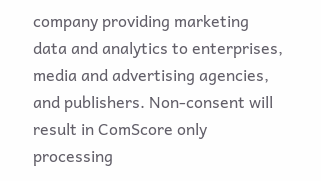company providing marketing data and analytics to enterprises, media and advertising agencies, and publishers. Non-consent will result in ComScore only processing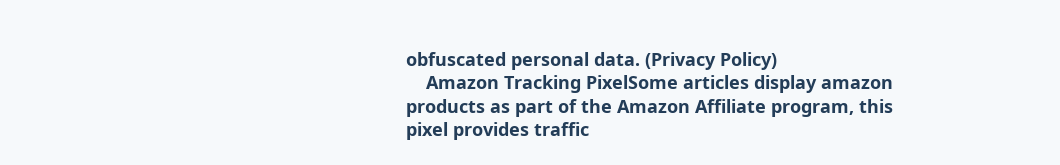obfuscated personal data. (Privacy Policy)
    Amazon Tracking PixelSome articles display amazon products as part of the Amazon Affiliate program, this pixel provides traffic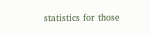statistics for those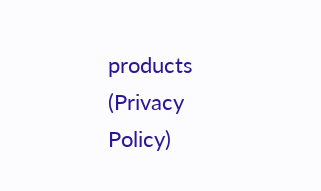products (Privacy Policy)